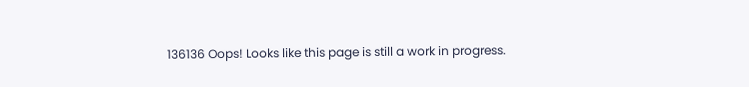136136 Oops! Looks like this page is still a work in progress.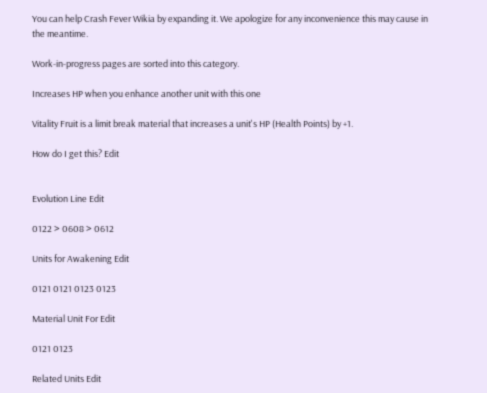You can help Crash Fever Wikia by expanding it. We apologize for any inconvenience this may cause in the meantime.

Work-in-progress pages are sorted into this category.

Increases HP when you enhance another unit with this one

Vitality Fruit is a limit break material that increases a unit's HP (Health Points) by +1.

How do I get this? Edit


Evolution Line Edit

0122 > 0608 > 0612

Units for Awakening Edit

0121 0121 0123 0123

Material Unit For Edit

0121 0123

Related Units Edit